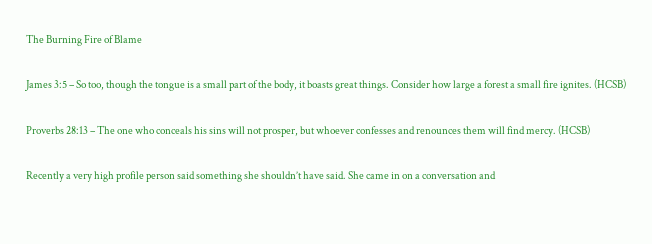The Burning Fire of Blame

James 3:5 – So too, though the tongue is a small part of the body, it boasts great things. Consider how large a forest a small fire ignites. (HCSB)

Proverbs 28:13 – The one who conceals his sins will not prosper, but whoever confesses and renounces them will find mercy. (HCSB)

Recently a very high profile person said something she shouldn’t have said. She came in on a conversation and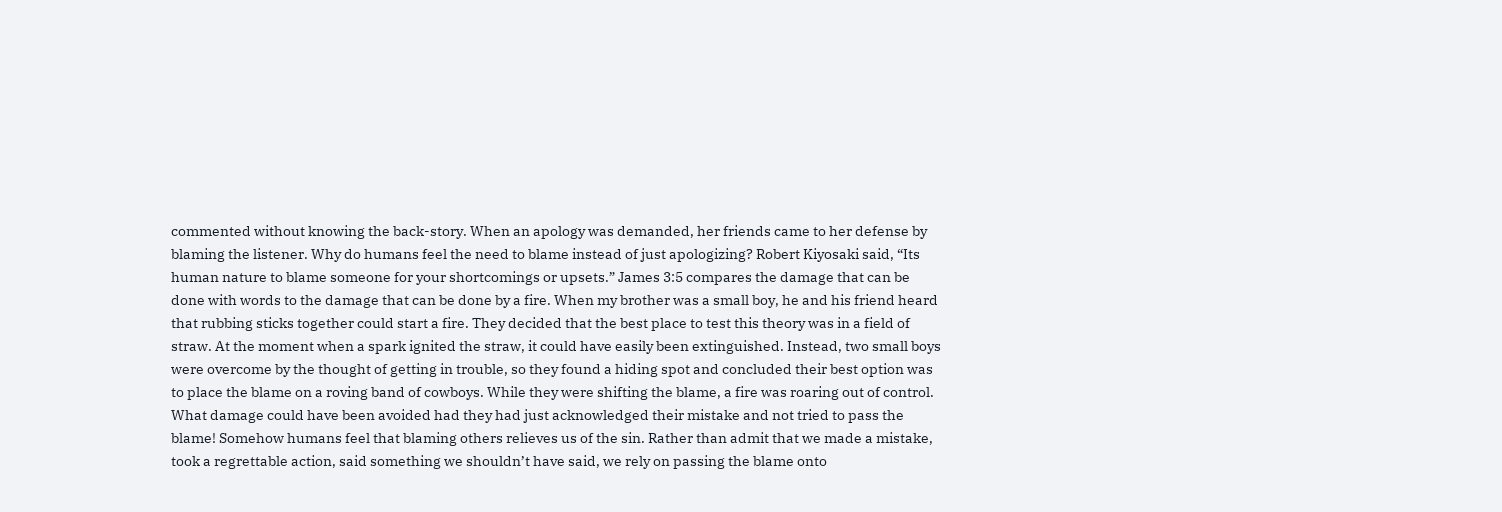commented without knowing the back-story. When an apology was demanded, her friends came to her defense by blaming the listener. Why do humans feel the need to blame instead of just apologizing? Robert Kiyosaki said, “Its human nature to blame someone for your shortcomings or upsets.” James 3:5 compares the damage that can be done with words to the damage that can be done by a fire. When my brother was a small boy, he and his friend heard that rubbing sticks together could start a fire. They decided that the best place to test this theory was in a field of straw. At the moment when a spark ignited the straw, it could have easily been extinguished. Instead, two small boys were overcome by the thought of getting in trouble, so they found a hiding spot and concluded their best option was to place the blame on a roving band of cowboys. While they were shifting the blame, a fire was roaring out of control. What damage could have been avoided had they had just acknowledged their mistake and not tried to pass the blame! Somehow humans feel that blaming others relieves us of the sin. Rather than admit that we made a mistake, took a regrettable action, said something we shouldn’t have said, we rely on passing the blame onto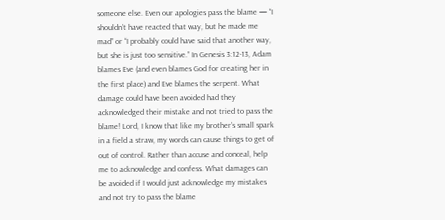someone else. Even our apologies pass the blame — “I shouldn’t have reacted that way, but he made me mad” or “I probably could have said that another way, but she is just too sensitive.” In Genesis 3:12-13, Adam blames Eve (and even blames God for creating her in the first place) and Eve blames the serpent. What damage could have been avoided had they acknowledged their mistake and not tried to pass the blame! Lord, I know that like my brother’s small spark in a field a straw, my words can cause things to get of out of control. Rather than accuse and conceal, help me to acknowledge and confess. What damages can be avoided if I would just acknowledge my mistakes and not try to pass the blame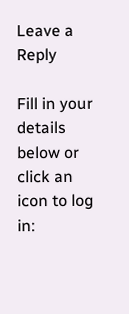Leave a Reply

Fill in your details below or click an icon to log in: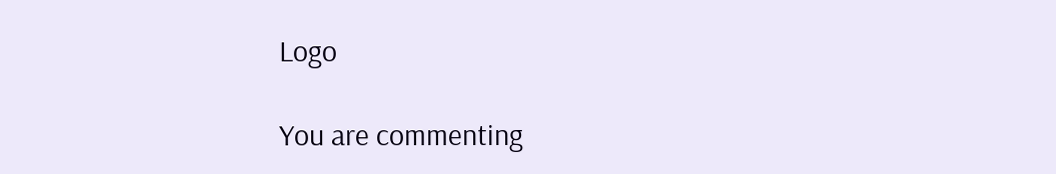Logo

You are commenting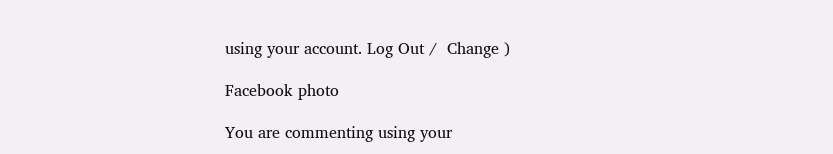using your account. Log Out /  Change )

Facebook photo

You are commenting using your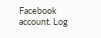Facebook account. Log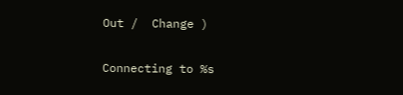Out /  Change )

Connecting to %s